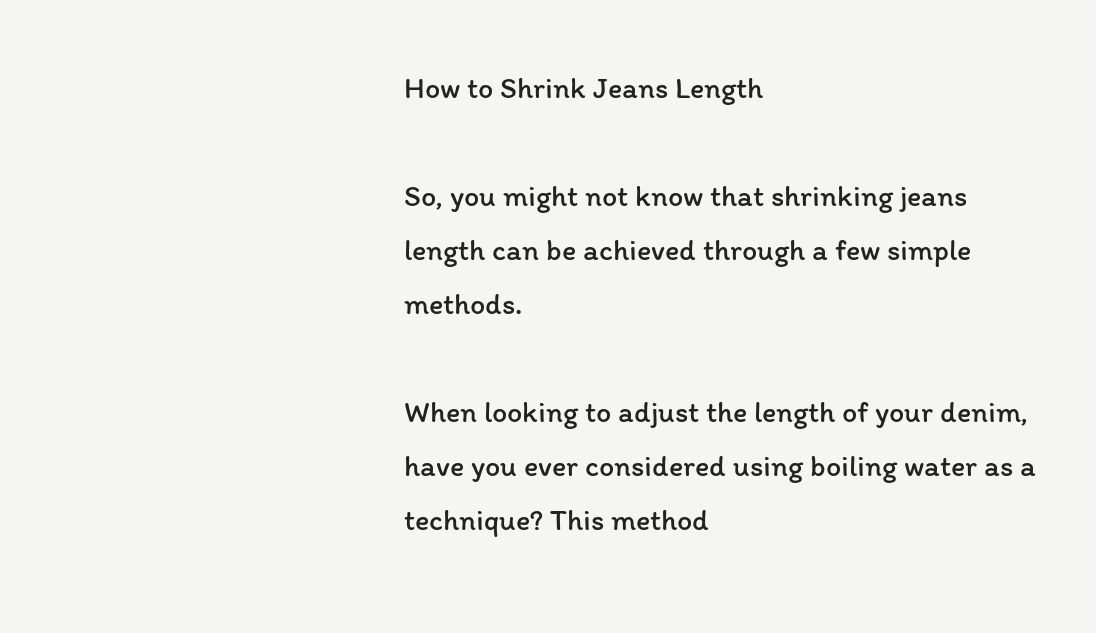How to Shrink Jeans Length

So, you might not know that shrinking jeans length can be achieved through a few simple methods.

When looking to adjust the length of your denim, have you ever considered using boiling water as a technique? This method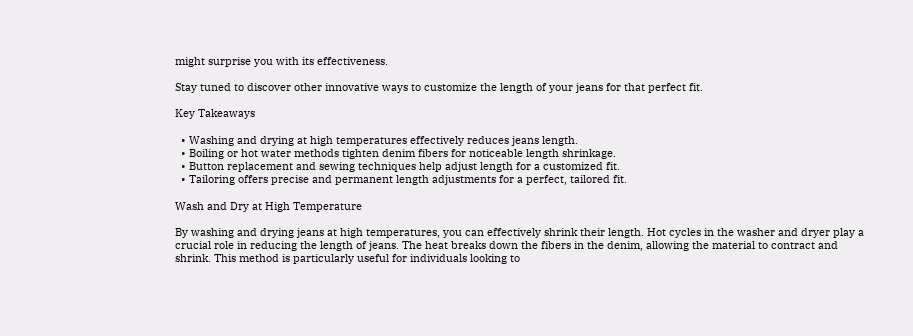might surprise you with its effectiveness.

Stay tuned to discover other innovative ways to customize the length of your jeans for that perfect fit.

Key Takeaways

  • Washing and drying at high temperatures effectively reduces jeans length.
  • Boiling or hot water methods tighten denim fibers for noticeable length shrinkage.
  • Button replacement and sewing techniques help adjust length for a customized fit.
  • Tailoring offers precise and permanent length adjustments for a perfect, tailored fit.

Wash and Dry at High Temperature

By washing and drying jeans at high temperatures, you can effectively shrink their length. Hot cycles in the washer and dryer play a crucial role in reducing the length of jeans. The heat breaks down the fibers in the denim, allowing the material to contract and shrink. This method is particularly useful for individuals looking to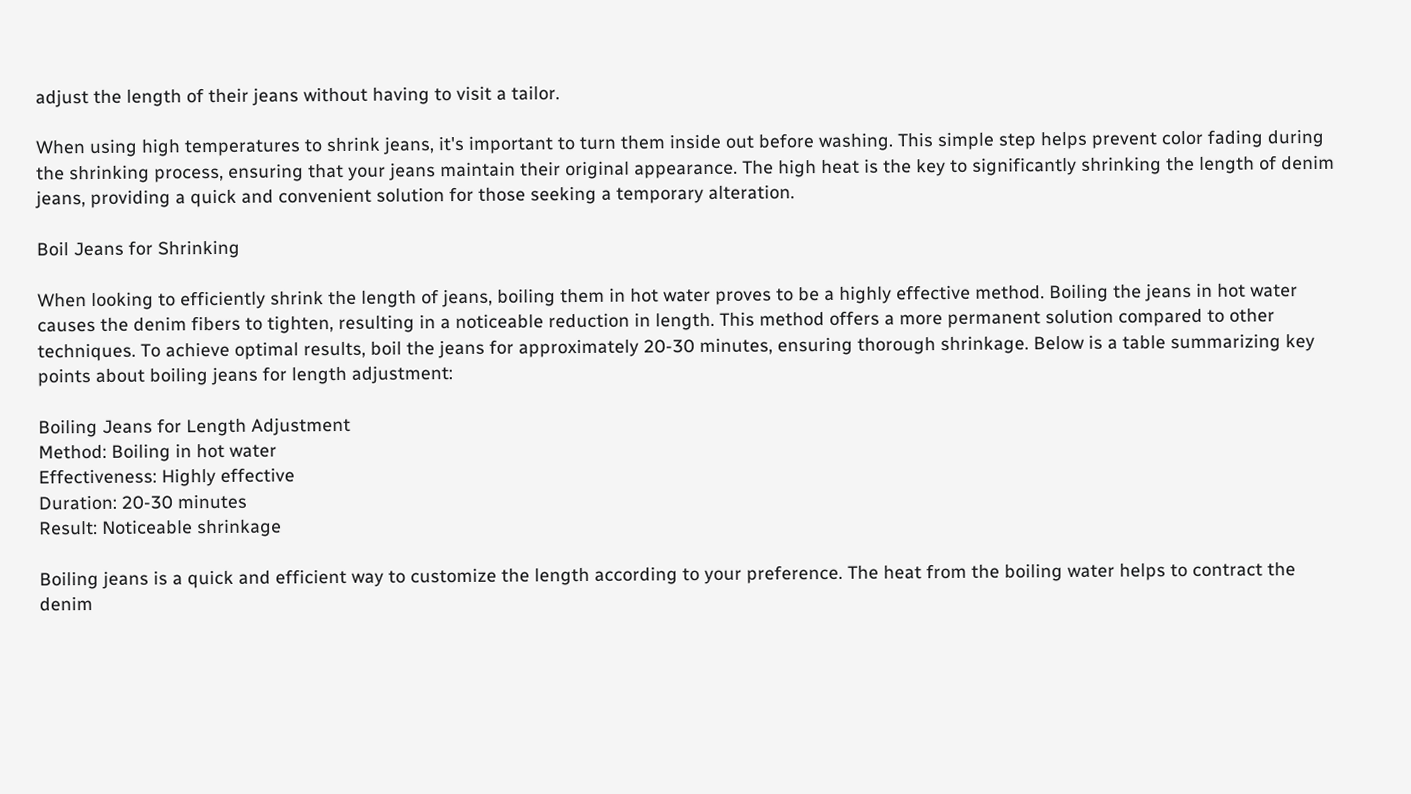adjust the length of their jeans without having to visit a tailor.

When using high temperatures to shrink jeans, it's important to turn them inside out before washing. This simple step helps prevent color fading during the shrinking process, ensuring that your jeans maintain their original appearance. The high heat is the key to significantly shrinking the length of denim jeans, providing a quick and convenient solution for those seeking a temporary alteration.

Boil Jeans for Shrinking

When looking to efficiently shrink the length of jeans, boiling them in hot water proves to be a highly effective method. Boiling the jeans in hot water causes the denim fibers to tighten, resulting in a noticeable reduction in length. This method offers a more permanent solution compared to other techniques. To achieve optimal results, boil the jeans for approximately 20-30 minutes, ensuring thorough shrinkage. Below is a table summarizing key points about boiling jeans for length adjustment:

Boiling Jeans for Length Adjustment
Method: Boiling in hot water
Effectiveness: Highly effective
Duration: 20-30 minutes
Result: Noticeable shrinkage

Boiling jeans is a quick and efficient way to customize the length according to your preference. The heat from the boiling water helps to contract the denim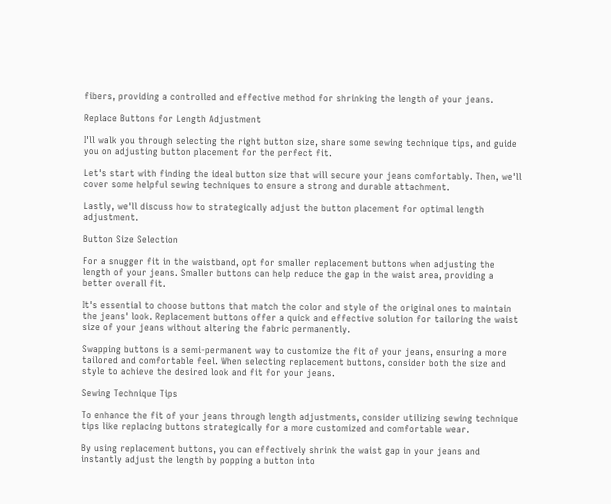fibers, providing a controlled and effective method for shrinking the length of your jeans.

Replace Buttons for Length Adjustment

I'll walk you through selecting the right button size, share some sewing technique tips, and guide you on adjusting button placement for the perfect fit.

Let's start with finding the ideal button size that will secure your jeans comfortably. Then, we'll cover some helpful sewing techniques to ensure a strong and durable attachment.

Lastly, we'll discuss how to strategically adjust the button placement for optimal length adjustment.

Button Size Selection

For a snugger fit in the waistband, opt for smaller replacement buttons when adjusting the length of your jeans. Smaller buttons can help reduce the gap in the waist area, providing a better overall fit.

It's essential to choose buttons that match the color and style of the original ones to maintain the jeans' look. Replacement buttons offer a quick and effective solution for tailoring the waist size of your jeans without altering the fabric permanently.

Swapping buttons is a semi-permanent way to customize the fit of your jeans, ensuring a more tailored and comfortable feel. When selecting replacement buttons, consider both the size and style to achieve the desired look and fit for your jeans.

Sewing Technique Tips

To enhance the fit of your jeans through length adjustments, consider utilizing sewing technique tips like replacing buttons strategically for a more customized and comfortable wear.

By using replacement buttons, you can effectively shrink the waist gap in your jeans and instantly adjust the length by popping a button into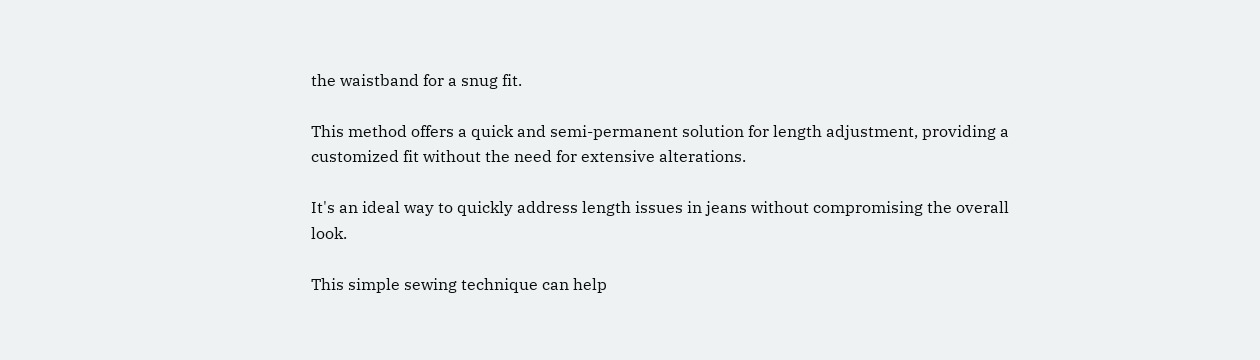the waistband for a snug fit.

This method offers a quick and semi-permanent solution for length adjustment, providing a customized fit without the need for extensive alterations.

It's an ideal way to quickly address length issues in jeans without compromising the overall look.

This simple sewing technique can help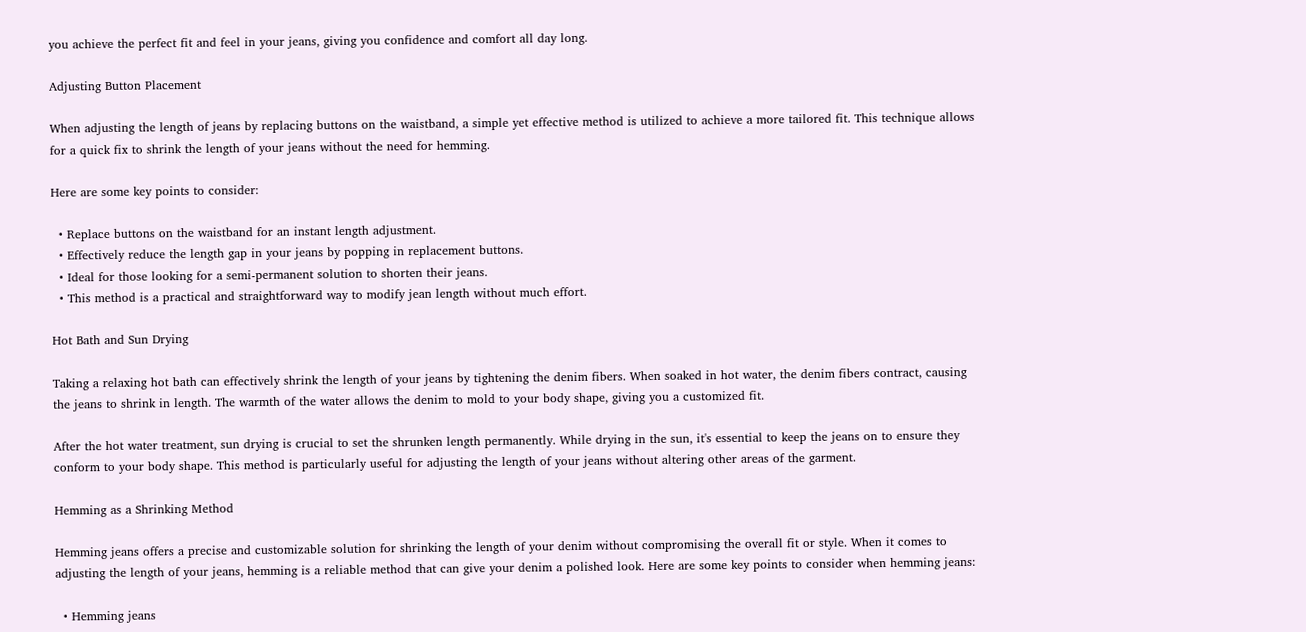you achieve the perfect fit and feel in your jeans, giving you confidence and comfort all day long.

Adjusting Button Placement

When adjusting the length of jeans by replacing buttons on the waistband, a simple yet effective method is utilized to achieve a more tailored fit. This technique allows for a quick fix to shrink the length of your jeans without the need for hemming.

Here are some key points to consider:

  • Replace buttons on the waistband for an instant length adjustment.
  • Effectively reduce the length gap in your jeans by popping in replacement buttons.
  • Ideal for those looking for a semi-permanent solution to shorten their jeans.
  • This method is a practical and straightforward way to modify jean length without much effort.

Hot Bath and Sun Drying

Taking a relaxing hot bath can effectively shrink the length of your jeans by tightening the denim fibers. When soaked in hot water, the denim fibers contract, causing the jeans to shrink in length. The warmth of the water allows the denim to mold to your body shape, giving you a customized fit.

After the hot water treatment, sun drying is crucial to set the shrunken length permanently. While drying in the sun, it's essential to keep the jeans on to ensure they conform to your body shape. This method is particularly useful for adjusting the length of your jeans without altering other areas of the garment.

Hemming as a Shrinking Method

Hemming jeans offers a precise and customizable solution for shrinking the length of your denim without compromising the overall fit or style. When it comes to adjusting the length of your jeans, hemming is a reliable method that can give your denim a polished look. Here are some key points to consider when hemming jeans:

  • Hemming jeans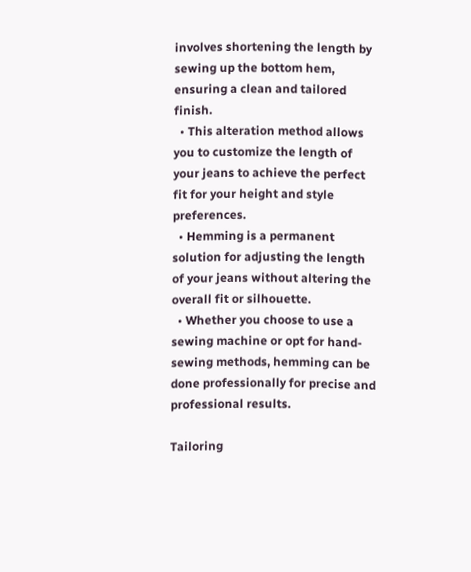involves shortening the length by sewing up the bottom hem, ensuring a clean and tailored finish.
  • This alteration method allows you to customize the length of your jeans to achieve the perfect fit for your height and style preferences.
  • Hemming is a permanent solution for adjusting the length of your jeans without altering the overall fit or silhouette.
  • Whether you choose to use a sewing machine or opt for hand-sewing methods, hemming can be done professionally for precise and professional results.

Tailoring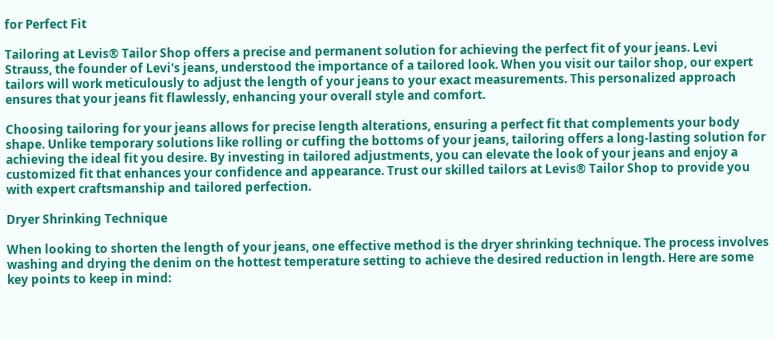for Perfect Fit

Tailoring at Levis® Tailor Shop offers a precise and permanent solution for achieving the perfect fit of your jeans. Levi Strauss, the founder of Levi's jeans, understood the importance of a tailored look. When you visit our tailor shop, our expert tailors will work meticulously to adjust the length of your jeans to your exact measurements. This personalized approach ensures that your jeans fit flawlessly, enhancing your overall style and comfort.

Choosing tailoring for your jeans allows for precise length alterations, ensuring a perfect fit that complements your body shape. Unlike temporary solutions like rolling or cuffing the bottoms of your jeans, tailoring offers a long-lasting solution for achieving the ideal fit you desire. By investing in tailored adjustments, you can elevate the look of your jeans and enjoy a customized fit that enhances your confidence and appearance. Trust our skilled tailors at Levis® Tailor Shop to provide you with expert craftsmanship and tailored perfection.

Dryer Shrinking Technique

When looking to shorten the length of your jeans, one effective method is the dryer shrinking technique. The process involves washing and drying the denim on the hottest temperature setting to achieve the desired reduction in length. Here are some key points to keep in mind: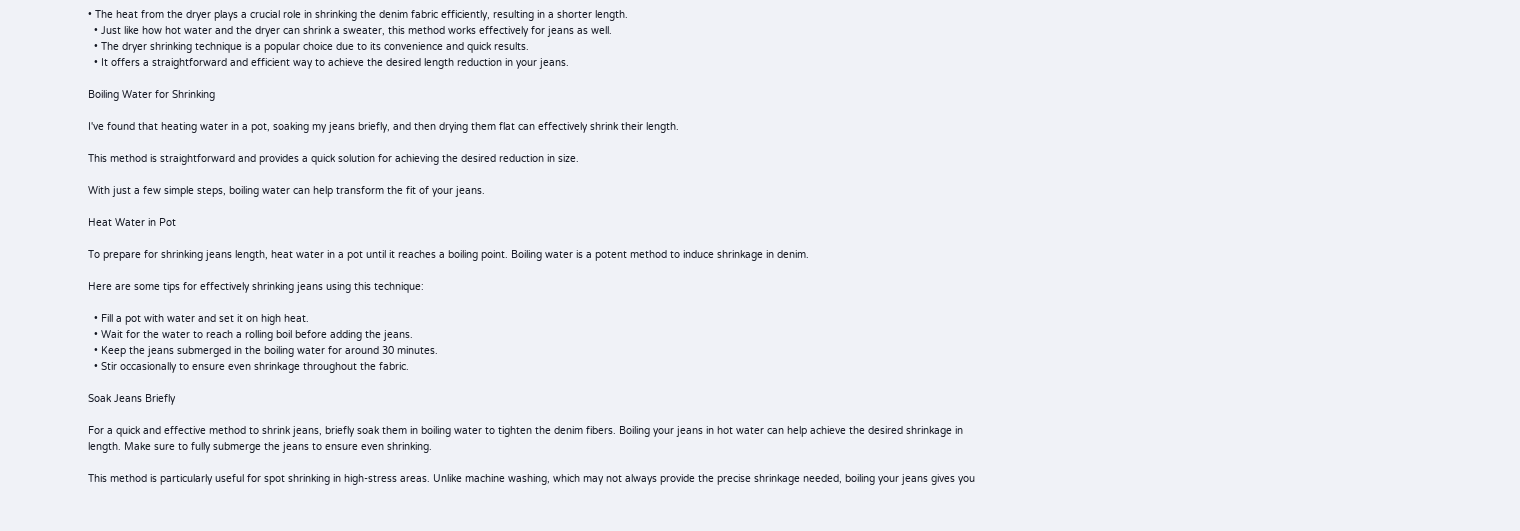• The heat from the dryer plays a crucial role in shrinking the denim fabric efficiently, resulting in a shorter length.
  • Just like how hot water and the dryer can shrink a sweater, this method works effectively for jeans as well.
  • The dryer shrinking technique is a popular choice due to its convenience and quick results.
  • It offers a straightforward and efficient way to achieve the desired length reduction in your jeans.

Boiling Water for Shrinking

I've found that heating water in a pot, soaking my jeans briefly, and then drying them flat can effectively shrink their length.

This method is straightforward and provides a quick solution for achieving the desired reduction in size.

With just a few simple steps, boiling water can help transform the fit of your jeans.

Heat Water in Pot

To prepare for shrinking jeans length, heat water in a pot until it reaches a boiling point. Boiling water is a potent method to induce shrinkage in denim.

Here are some tips for effectively shrinking jeans using this technique:

  • Fill a pot with water and set it on high heat.
  • Wait for the water to reach a rolling boil before adding the jeans.
  • Keep the jeans submerged in the boiling water for around 30 minutes.
  • Stir occasionally to ensure even shrinkage throughout the fabric.

Soak Jeans Briefly

For a quick and effective method to shrink jeans, briefly soak them in boiling water to tighten the denim fibers. Boiling your jeans in hot water can help achieve the desired shrinkage in length. Make sure to fully submerge the jeans to ensure even shrinking.

This method is particularly useful for spot shrinking in high-stress areas. Unlike machine washing, which may not always provide the precise shrinkage needed, boiling your jeans gives you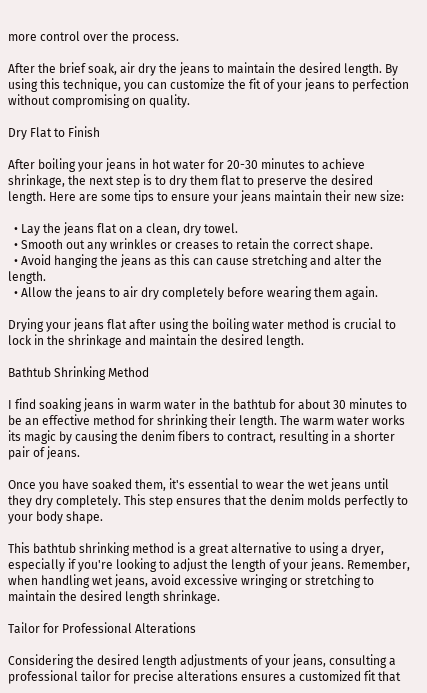more control over the process.

After the brief soak, air dry the jeans to maintain the desired length. By using this technique, you can customize the fit of your jeans to perfection without compromising on quality.

Dry Flat to Finish

After boiling your jeans in hot water for 20-30 minutes to achieve shrinkage, the next step is to dry them flat to preserve the desired length. Here are some tips to ensure your jeans maintain their new size:

  • Lay the jeans flat on a clean, dry towel.
  • Smooth out any wrinkles or creases to retain the correct shape.
  • Avoid hanging the jeans as this can cause stretching and alter the length.
  • Allow the jeans to air dry completely before wearing them again.

Drying your jeans flat after using the boiling water method is crucial to lock in the shrinkage and maintain the desired length.

Bathtub Shrinking Method

I find soaking jeans in warm water in the bathtub for about 30 minutes to be an effective method for shrinking their length. The warm water works its magic by causing the denim fibers to contract, resulting in a shorter pair of jeans.

Once you have soaked them, it's essential to wear the wet jeans until they dry completely. This step ensures that the denim molds perfectly to your body shape.

This bathtub shrinking method is a great alternative to using a dryer, especially if you're looking to adjust the length of your jeans. Remember, when handling wet jeans, avoid excessive wringing or stretching to maintain the desired length shrinkage.

Tailor for Professional Alterations

Considering the desired length adjustments of your jeans, consulting a professional tailor for precise alterations ensures a customized fit that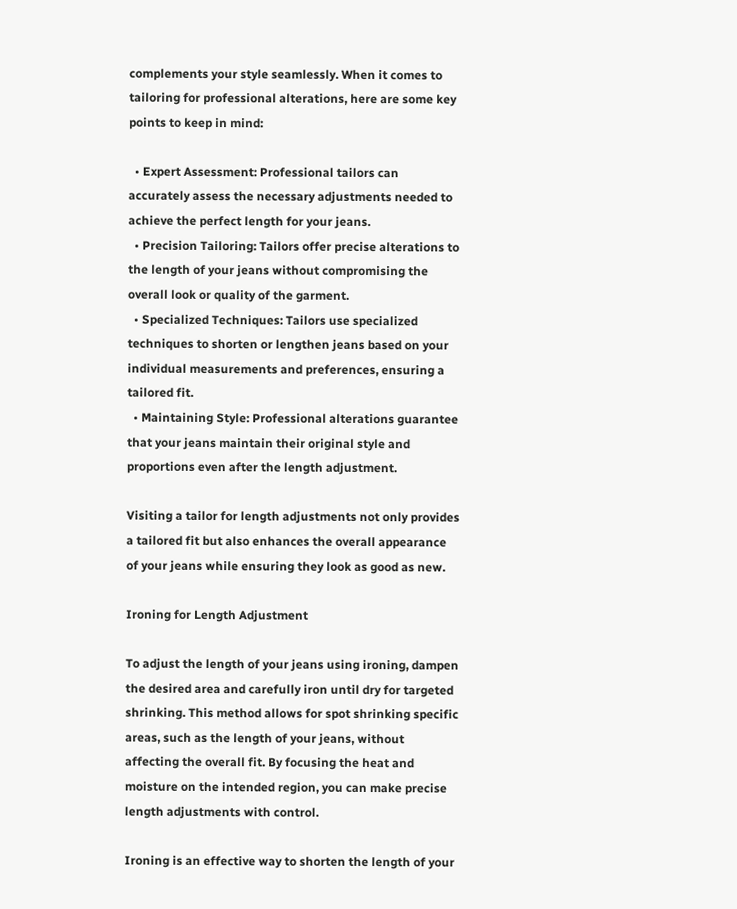complements your style seamlessly. When it comes to tailoring for professional alterations, here are some key points to keep in mind:

  • Expert Assessment: Professional tailors can accurately assess the necessary adjustments needed to achieve the perfect length for your jeans.
  • Precision Tailoring: Tailors offer precise alterations to the length of your jeans without compromising the overall look or quality of the garment.
  • Specialized Techniques: Tailors use specialized techniques to shorten or lengthen jeans based on your individual measurements and preferences, ensuring a tailored fit.
  • Maintaining Style: Professional alterations guarantee that your jeans maintain their original style and proportions even after the length adjustment.

Visiting a tailor for length adjustments not only provides a tailored fit but also enhances the overall appearance of your jeans while ensuring they look as good as new.

Ironing for Length Adjustment

To adjust the length of your jeans using ironing, dampen the desired area and carefully iron until dry for targeted shrinking. This method allows for spot shrinking specific areas, such as the length of your jeans, without affecting the overall fit. By focusing the heat and moisture on the intended region, you can make precise length adjustments with control.

Ironing is an effective way to shorten the length of your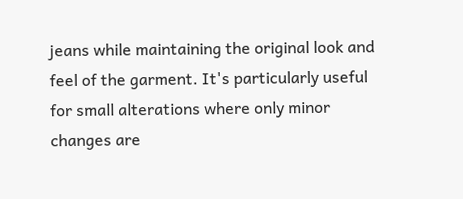jeans while maintaining the original look and feel of the garment. It's particularly useful for small alterations where only minor changes are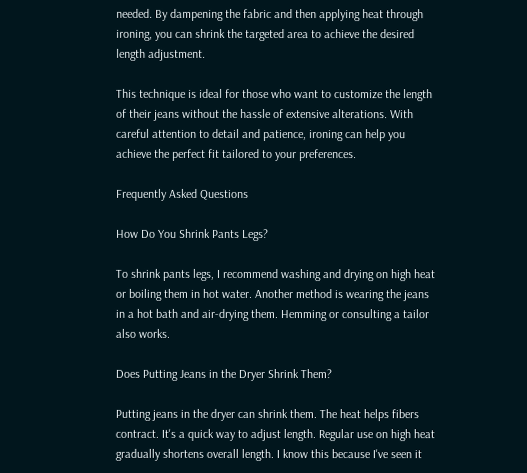needed. By dampening the fabric and then applying heat through ironing, you can shrink the targeted area to achieve the desired length adjustment.

This technique is ideal for those who want to customize the length of their jeans without the hassle of extensive alterations. With careful attention to detail and patience, ironing can help you achieve the perfect fit tailored to your preferences.

Frequently Asked Questions

How Do You Shrink Pants Legs?

To shrink pants legs, I recommend washing and drying on high heat or boiling them in hot water. Another method is wearing the jeans in a hot bath and air-drying them. Hemming or consulting a tailor also works.

Does Putting Jeans in the Dryer Shrink Them?

Putting jeans in the dryer can shrink them. The heat helps fibers contract. It's a quick way to adjust length. Regular use on high heat gradually shortens overall length. I know this because I've seen it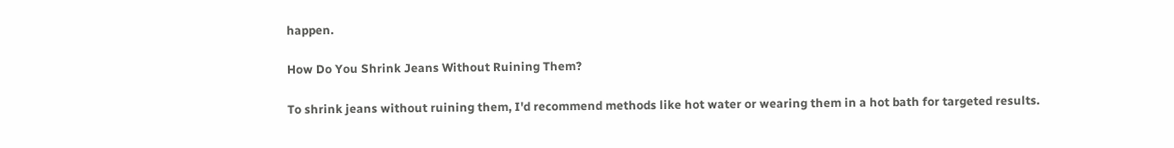happen.

How Do You Shrink Jeans Without Ruining Them?

To shrink jeans without ruining them, I'd recommend methods like hot water or wearing them in a hot bath for targeted results.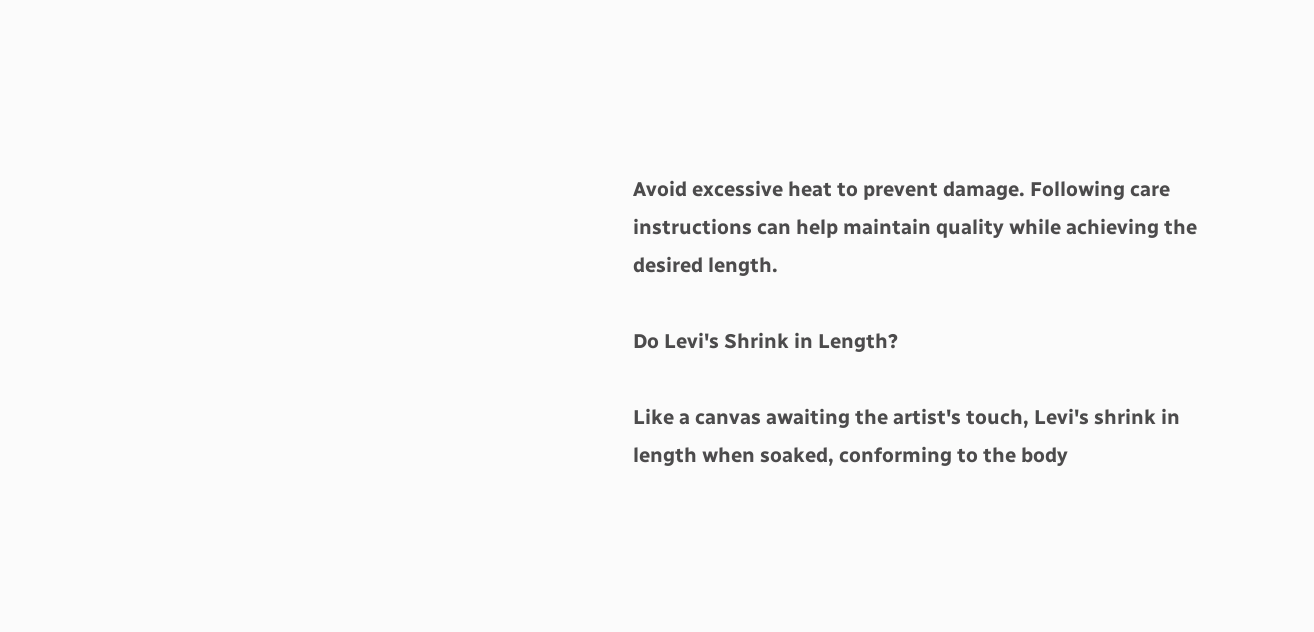Avoid excessive heat to prevent damage. Following care instructions can help maintain quality while achieving the desired length.

Do Levi's Shrink in Length?

Like a canvas awaiting the artist's touch, Levi's shrink in length when soaked, conforming to the body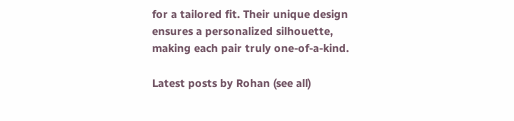for a tailored fit. Their unique design ensures a personalized silhouette, making each pair truly one-of-a-kind.

Latest posts by Rohan (see all)